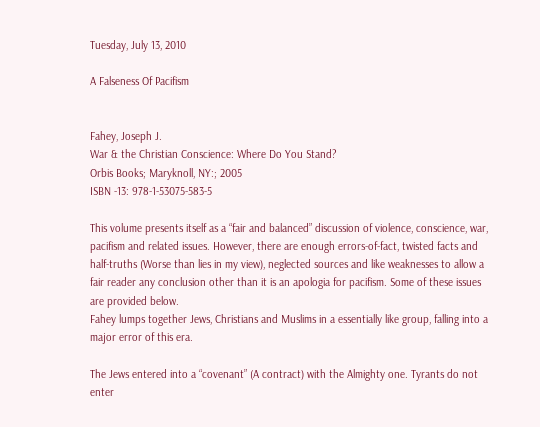Tuesday, July 13, 2010

A Falseness Of Pacifism


Fahey, Joseph J.
War & the Christian Conscience: Where Do You Stand?
Orbis Books; Maryknoll, NY:; 2005
ISBN -13: 978-1-53075-583-5

This volume presents itself as a “fair and balanced” discussion of violence, conscience, war, pacifism and related issues. However, there are enough errors-of-fact, twisted facts and half-truths (Worse than lies in my view), neglected sources and like weaknesses to allow a fair reader any conclusion other than it is an apologia for pacifism. Some of these issues are provided below.
Fahey lumps together Jews, Christians and Muslims in a essentially like group, falling into a major error of this era.

The Jews entered into a “covenant” (A contract) with the Almighty one. Tyrants do not enter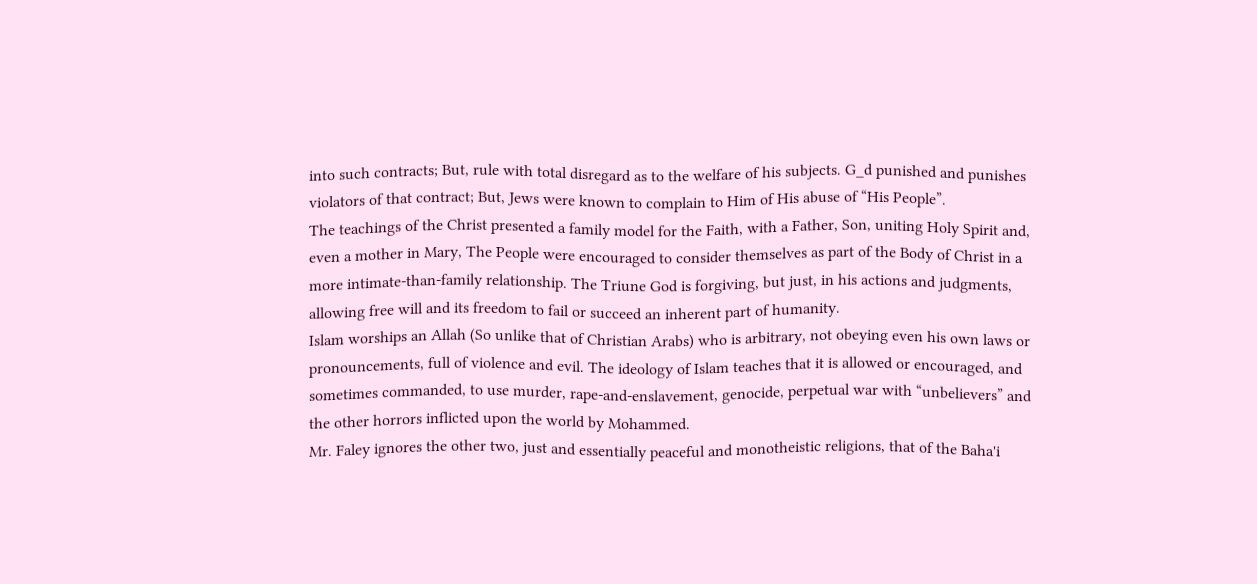into such contracts; But, rule with total disregard as to the welfare of his subjects. G_d punished and punishes violators of that contract; But, Jews were known to complain to Him of His abuse of “His People”.
The teachings of the Christ presented a family model for the Faith, with a Father, Son, uniting Holy Spirit and, even a mother in Mary, The People were encouraged to consider themselves as part of the Body of Christ in a more intimate-than-family relationship. The Triune God is forgiving, but just, in his actions and judgments, allowing free will and its freedom to fail or succeed an inherent part of humanity.
Islam worships an Allah (So unlike that of Christian Arabs) who is arbitrary, not obeying even his own laws or pronouncements, full of violence and evil. The ideology of Islam teaches that it is allowed or encouraged, and sometimes commanded, to use murder, rape-and-enslavement, genocide, perpetual war with “unbelievers” and the other horrors inflicted upon the world by Mohammed.
Mr. Faley ignores the other two, just and essentially peaceful and monotheistic religions, that of the Baha'i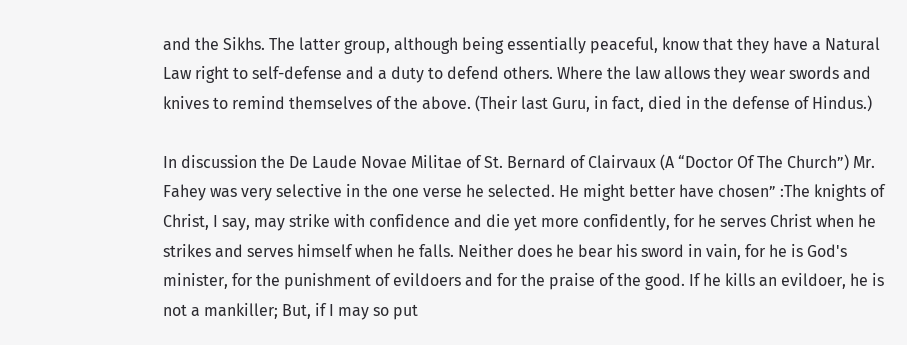and the Sikhs. The latter group, although being essentially peaceful, know that they have a Natural Law right to self-defense and a duty to defend others. Where the law allows they wear swords and knives to remind themselves of the above. (Their last Guru, in fact, died in the defense of Hindus.)

In discussion the De Laude Novae Militae of St. Bernard of Clairvaux (A “Doctor Of The Church”) Mr. Fahey was very selective in the one verse he selected. He might better have chosen” :The knights of Christ, I say, may strike with confidence and die yet more confidently, for he serves Christ when he strikes and serves himself when he falls. Neither does he bear his sword in vain, for he is God's minister, for the punishment of evildoers and for the praise of the good. If he kills an evildoer, he is not a mankiller; But, if I may so put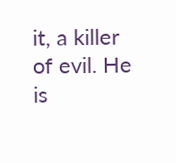it, a killer of evil. He is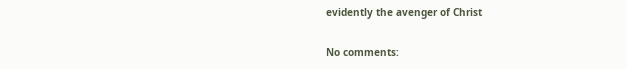evidently the avenger of Christ

No comments: